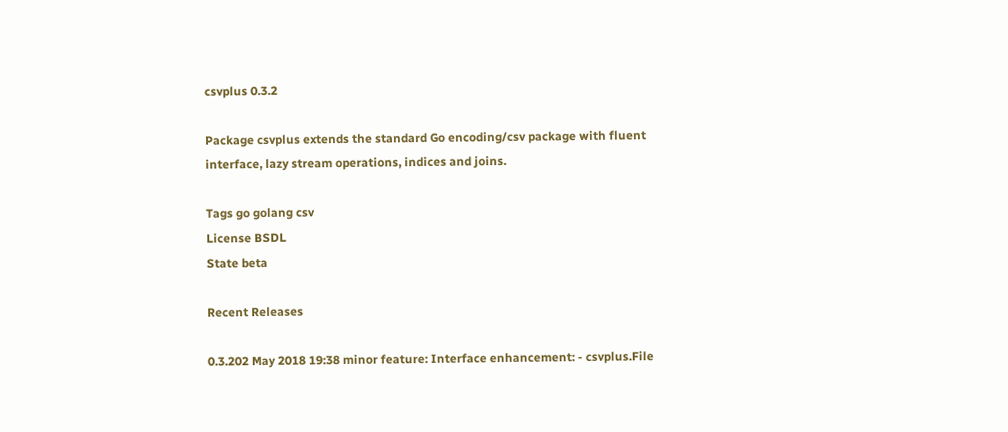csvplus 0.3.2

Package csvplus extends the standard Go encoding/csv package with fluent interface, lazy stream operations, indices and joins.

Tags go golang csv
License BSDL
State beta

Recent Releases

0.3.202 May 2018 19:38 minor feature: Interface enhancement: - csvplus.File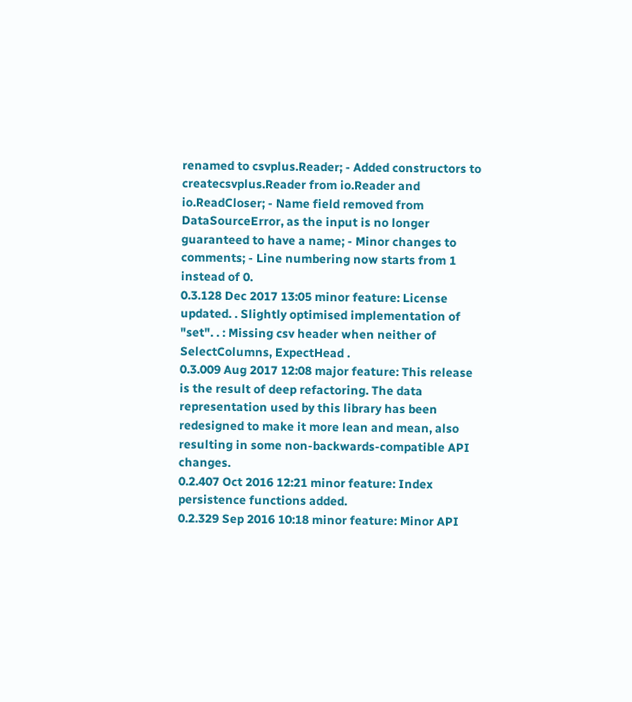renamed to csvplus.Reader; - Added constructors to createcsvplus.Reader from io.Reader and io.ReadCloser; - Name field removed from DataSourceError, as the input is no longer guaranteed to have a name; - Minor changes to comments; - Line numbering now starts from 1 instead of 0.
0.3.128 Dec 2017 13:05 minor feature: License updated. . Slightly optimised implementation of "set". . : Missing csv header when neither of SelectColumns, ExpectHead .
0.3.009 Aug 2017 12:08 major feature: This release is the result of deep refactoring. The data representation used by this library has been redesigned to make it more lean and mean, also resulting in some non-backwards-compatible API changes.
0.2.407 Oct 2016 12:21 minor feature: Index persistence functions added.
0.2.329 Sep 2016 10:18 minor feature: Minor API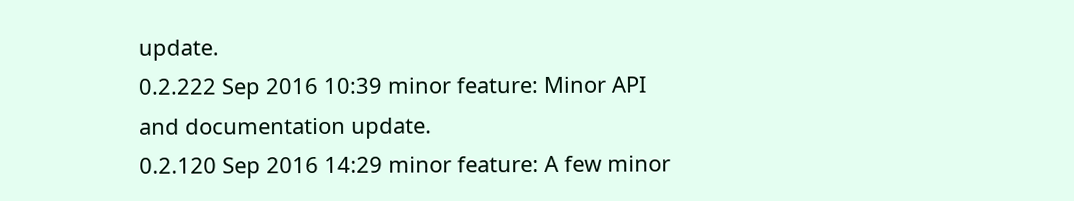update.
0.2.222 Sep 2016 10:39 minor feature: Minor API and documentation update.
0.2.120 Sep 2016 14:29 minor feature: A few minor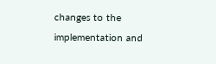changes to the implementation and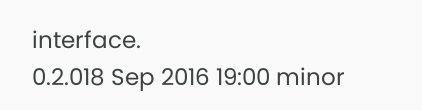interface.
0.2.018 Sep 2016 19:00 minor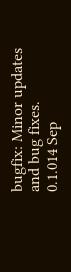bugfix: Minor updates and bug fixes.
0.1.014 Sep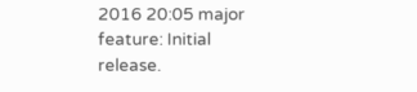2016 20:05 major feature: Initial release.